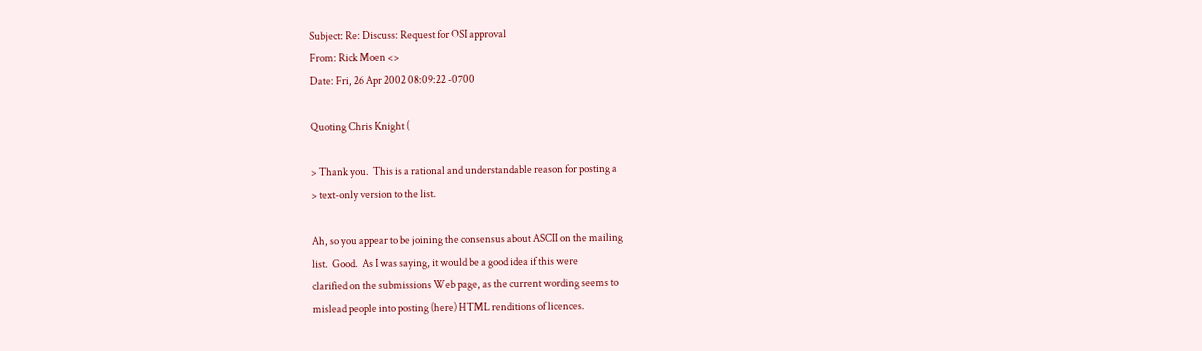Subject: Re: Discuss: Request for OSI approval
From: Rick Moen <>
Date: Fri, 26 Apr 2002 08:09:22 -0700

Quoting Chris Knight (

> Thank you.  This is a rational and understandable reason for posting a
> text-only version to the list.

Ah, so you appear to be joining the consensus about ASCII on the mailing
list.  Good.  As I was saying, it would be a good idea if this were
clarified on the submissions Web page, as the current wording seems to
mislead people into posting (here) HTML renditions of licences.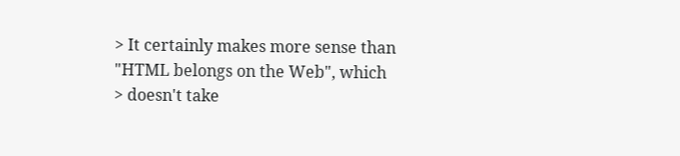> It certainly makes more sense than "HTML belongs on the Web", which
> doesn't take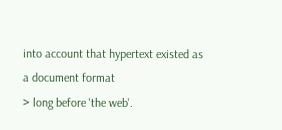into account that hypertext existed as a document format
> long before 'the web'.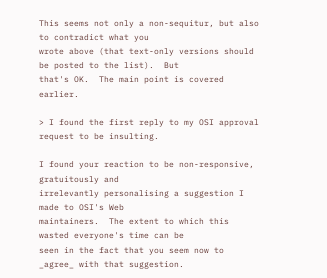This seems not only a non-sequitur, but also to contradict what you
wrote above (that text-only versions should be posted to the list).  But
that's OK.  The main point is covered earlier.

> I found the first reply to my OSI approval request to be insulting.

I found your reaction to be non-responsive, gratuitously and
irrelevantly personalising a suggestion I made to OSI's Web
maintainers.  The extent to which this wasted everyone's time can be
seen in the fact that you seem now to _agree_ with that suggestion.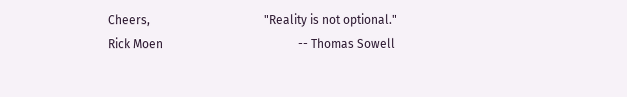Cheers,                                      "Reality is not optional."
Rick Moen                                             -- Thomas Sowell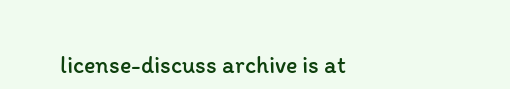license-discuss archive is at